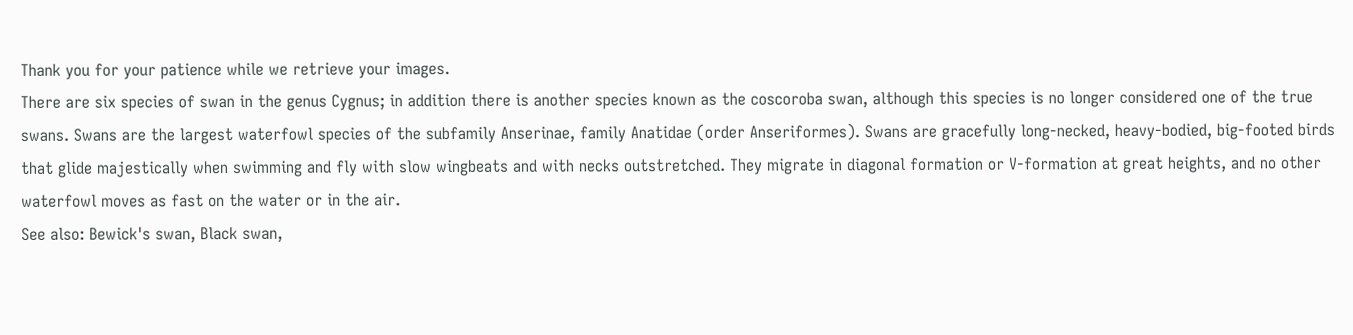Thank you for your patience while we retrieve your images.
There are six species of swan in the genus Cygnus; in addition there is another species known as the coscoroba swan, although this species is no longer considered one of the true swans. Swans are the largest waterfowl species of the subfamily Anserinae, family Anatidae (order Anseriformes). Swans are gracefully long-necked, heavy-bodied, big-footed birds that glide majestically when swimming and fly with slow wingbeats and with necks outstretched. They migrate in diagonal formation or V-formation at great heights, and no other waterfowl moves as fast on the water or in the air.
See also: Bewick's swan, Black swan,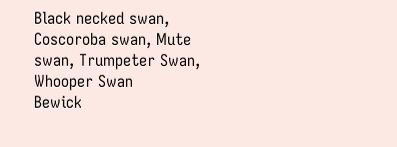Black necked swan, Coscoroba swan, Mute swan, Trumpeter Swan, Whooper Swan
Bewick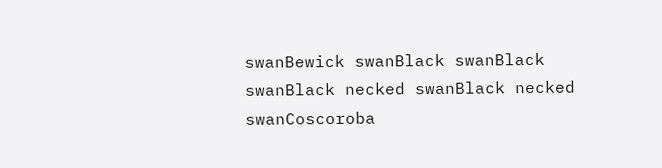swanBewick swanBlack swanBlack swanBlack necked swanBlack necked swanCoscoroba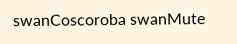swanCoscoroba swanMute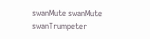swanMute swanMute swanTrumpeter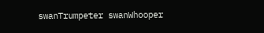swanTrumpeter swanWhooper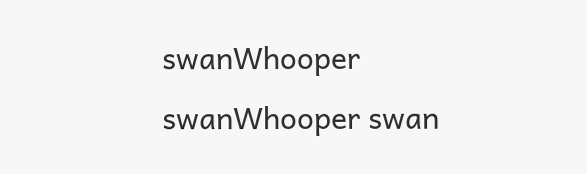swanWhooper swanWhooper swan